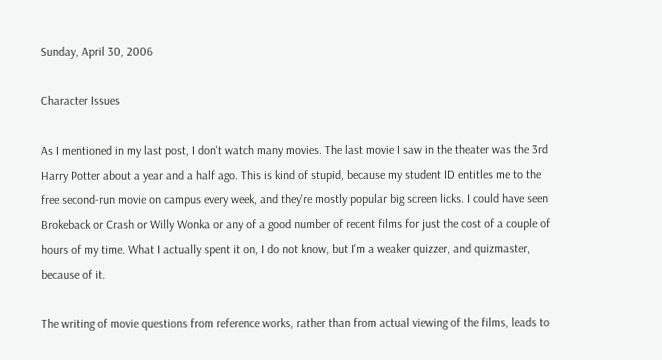Sunday, April 30, 2006

Character Issues

As I mentioned in my last post, I don't watch many movies. The last movie I saw in the theater was the 3rd Harry Potter about a year and a half ago. This is kind of stupid, because my student ID entitles me to the free second-run movie on campus every week, and they're mostly popular big screen licks. I could have seen Brokeback or Crash or Willy Wonka or any of a good number of recent films for just the cost of a couple of hours of my time. What I actually spent it on, I do not know, but I'm a weaker quizzer, and quizmaster, because of it.

The writing of movie questions from reference works, rather than from actual viewing of the films, leads to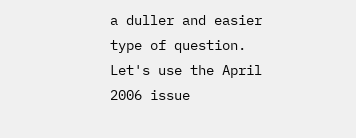a duller and easier type of question. Let's use the April 2006 issue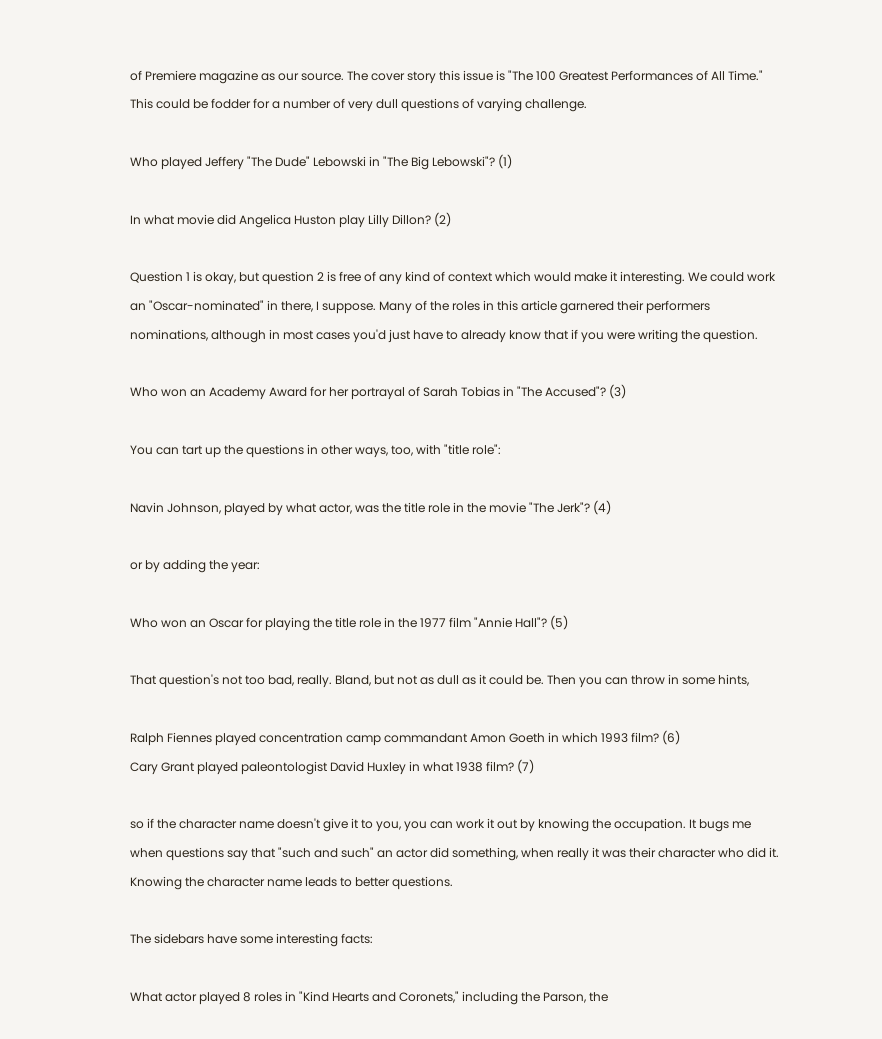of Premiere magazine as our source. The cover story this issue is "The 100 Greatest Performances of All Time." This could be fodder for a number of very dull questions of varying challenge.

Who played Jeffery "The Dude" Lebowski in "The Big Lebowski"? (1)

In what movie did Angelica Huston play Lilly Dillon? (2)

Question 1 is okay, but question 2 is free of any kind of context which would make it interesting. We could work an "Oscar-nominated" in there, I suppose. Many of the roles in this article garnered their performers nominations, although in most cases you'd just have to already know that if you were writing the question.

Who won an Academy Award for her portrayal of Sarah Tobias in "The Accused"? (3)

You can tart up the questions in other ways, too, with "title role":

Navin Johnson, played by what actor, was the title role in the movie "The Jerk"? (4)

or by adding the year:

Who won an Oscar for playing the title role in the 1977 film "Annie Hall"? (5)

That question's not too bad, really. Bland, but not as dull as it could be. Then you can throw in some hints,

Ralph Fiennes played concentration camp commandant Amon Goeth in which 1993 film? (6)
Cary Grant played paleontologist David Huxley in what 1938 film? (7)

so if the character name doesn't give it to you, you can work it out by knowing the occupation. It bugs me when questions say that "such and such" an actor did something, when really it was their character who did it. Knowing the character name leads to better questions.

The sidebars have some interesting facts:

What actor played 8 roles in "Kind Hearts and Coronets," including the Parson, the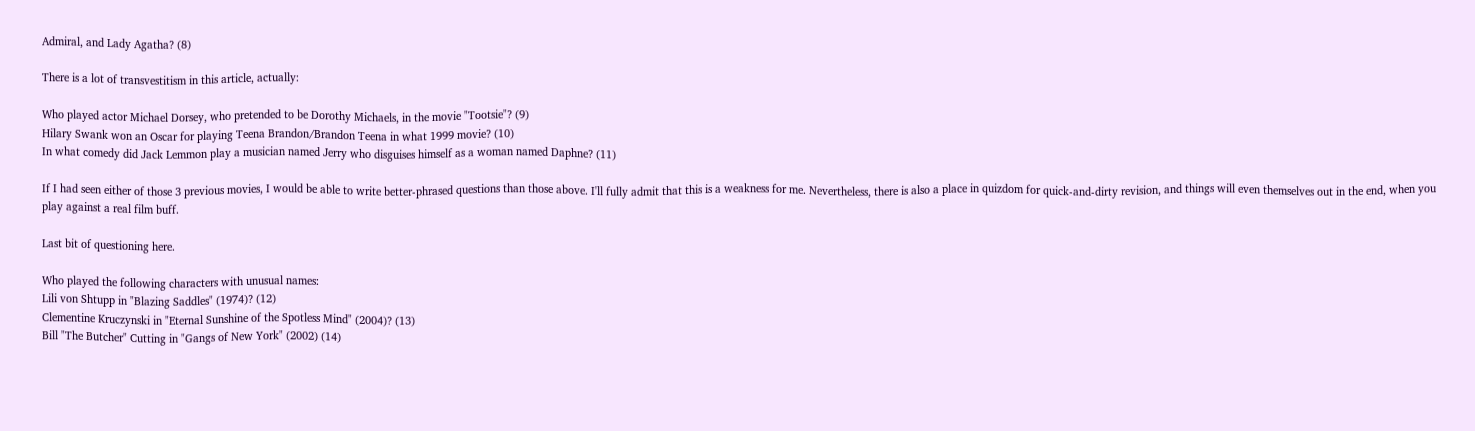Admiral, and Lady Agatha? (8)

There is a lot of transvestitism in this article, actually:

Who played actor Michael Dorsey, who pretended to be Dorothy Michaels, in the movie "Tootsie"? (9)
Hilary Swank won an Oscar for playing Teena Brandon/Brandon Teena in what 1999 movie? (10)
In what comedy did Jack Lemmon play a musician named Jerry who disguises himself as a woman named Daphne? (11)

If I had seen either of those 3 previous movies, I would be able to write better-phrased questions than those above. I'll fully admit that this is a weakness for me. Nevertheless, there is also a place in quizdom for quick-and-dirty revision, and things will even themselves out in the end, when you play against a real film buff.

Last bit of questioning here.

Who played the following characters with unusual names:
Lili von Shtupp in "Blazing Saddles" (1974)? (12)
Clementine Kruczynski in "Eternal Sunshine of the Spotless Mind" (2004)? (13)
Bill "The Butcher" Cutting in "Gangs of New York" (2002) (14)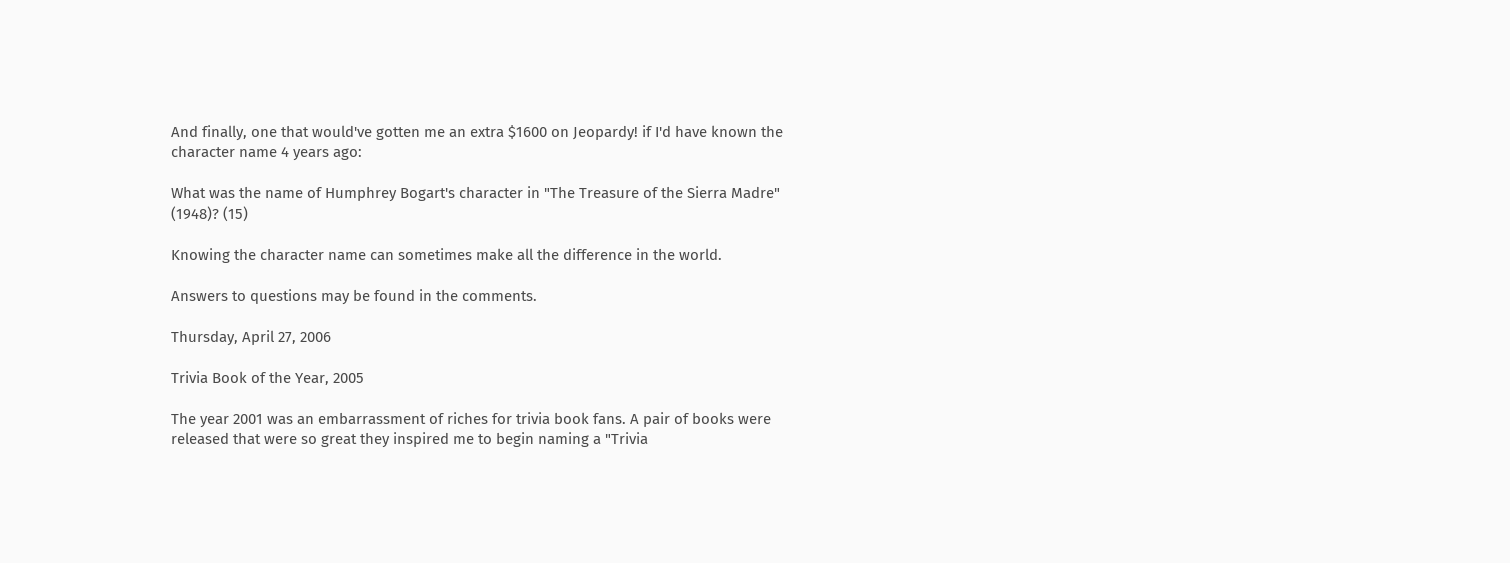And finally, one that would've gotten me an extra $1600 on Jeopardy! if I'd have known the character name 4 years ago:

What was the name of Humphrey Bogart's character in "The Treasure of the Sierra Madre" (1948)? (15)

Knowing the character name can sometimes make all the difference in the world.

Answers to questions may be found in the comments.

Thursday, April 27, 2006

Trivia Book of the Year, 2005

The year 2001 was an embarrassment of riches for trivia book fans. A pair of books were released that were so great they inspired me to begin naming a "Trivia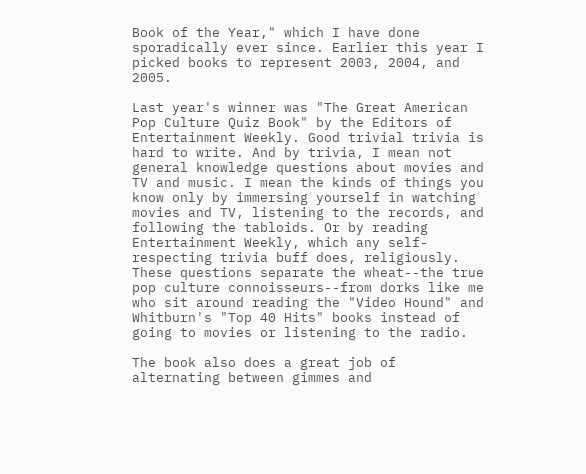Book of the Year," which I have done sporadically ever since. Earlier this year I picked books to represent 2003, 2004, and 2005.

Last year's winner was "The Great American Pop Culture Quiz Book" by the Editors of Entertainment Weekly. Good trivial trivia is hard to write. And by trivia, I mean not general knowledge questions about movies and TV and music. I mean the kinds of things you know only by immersing yourself in watching movies and TV, listening to the records, and following the tabloids. Or by reading Entertainment Weekly, which any self-respecting trivia buff does, religiously. These questions separate the wheat--the true pop culture connoisseurs--from dorks like me who sit around reading the "Video Hound" and Whitburn's "Top 40 Hits" books instead of going to movies or listening to the radio.

The book also does a great job of alternating between gimmes and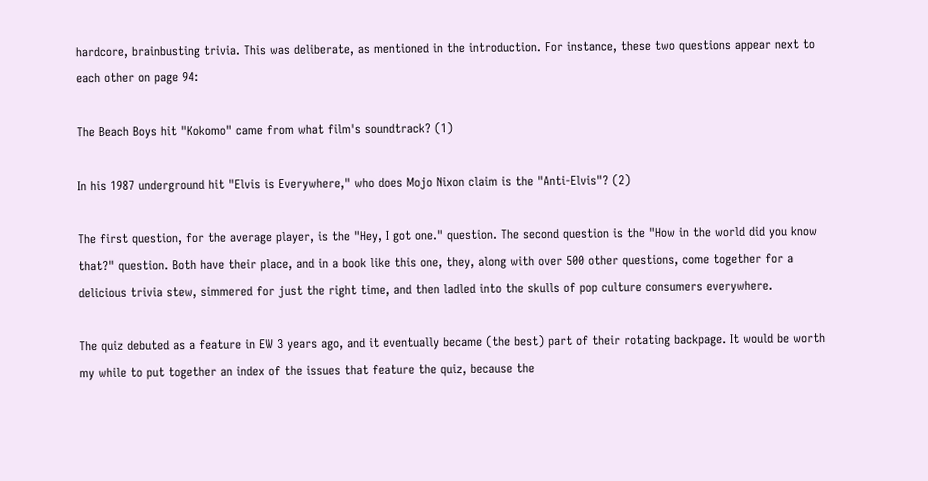hardcore, brainbusting trivia. This was deliberate, as mentioned in the introduction. For instance, these two questions appear next to each other on page 94:

The Beach Boys hit "Kokomo" came from what film's soundtrack? (1)

In his 1987 underground hit "Elvis is Everywhere," who does Mojo Nixon claim is the "Anti-Elvis"? (2)

The first question, for the average player, is the "Hey, I got one." question. The second question is the "How in the world did you know that?" question. Both have their place, and in a book like this one, they, along with over 500 other questions, come together for a delicious trivia stew, simmered for just the right time, and then ladled into the skulls of pop culture consumers everywhere.

The quiz debuted as a feature in EW 3 years ago, and it eventually became (the best) part of their rotating backpage. It would be worth my while to put together an index of the issues that feature the quiz, because the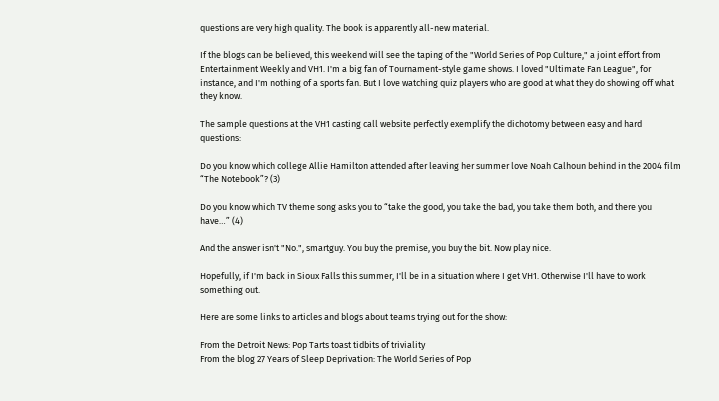questions are very high quality. The book is apparently all-new material.

If the blogs can be believed, this weekend will see the taping of the "World Series of Pop Culture," a joint effort from Entertainment Weekly and VH1. I'm a big fan of Tournament-style game shows. I loved "Ultimate Fan League", for instance, and I'm nothing of a sports fan. But I love watching quiz players who are good at what they do showing off what they know.

The sample questions at the VH1 casting call website perfectly exemplify the dichotomy between easy and hard questions:

Do you know which college Allie Hamilton attended after leaving her summer love Noah Calhoun behind in the 2004 film “The Notebook”? (3)

Do you know which TV theme song asks you to “take the good, you take the bad, you take them both, and there you have…” (4)

And the answer isn't "No.", smartguy. You buy the premise, you buy the bit. Now play nice.

Hopefully, if I'm back in Sioux Falls this summer, I'll be in a situation where I get VH1. Otherwise I'll have to work something out.

Here are some links to articles and blogs about teams trying out for the show:

From the Detroit News: Pop Tarts toast tidbits of triviality
From the blog 27 Years of Sleep Deprivation: The World Series of Pop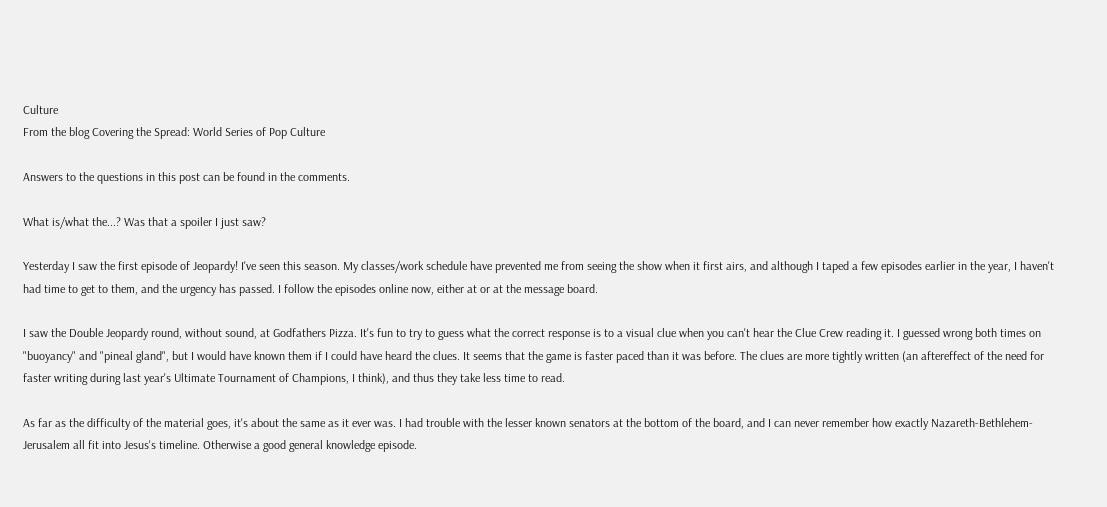Culture
From the blog Covering the Spread: World Series of Pop Culture

Answers to the questions in this post can be found in the comments.

What is/what the...? Was that a spoiler I just saw?

Yesterday I saw the first episode of Jeopardy! I've seen this season. My classes/work schedule have prevented me from seeing the show when it first airs, and although I taped a few episodes earlier in the year, I haven't had time to get to them, and the urgency has passed. I follow the episodes online now, either at or at the message board.

I saw the Double Jeopardy round, without sound, at Godfathers Pizza. It's fun to try to guess what the correct response is to a visual clue when you can't hear the Clue Crew reading it. I guessed wrong both times on "buoyancy" and "pineal gland", but I would have known them if I could have heard the clues. It seems that the game is faster paced than it was before. The clues are more tightly written (an aftereffect of the need for faster writing during last year's Ultimate Tournament of Champions, I think), and thus they take less time to read.

As far as the difficulty of the material goes, it's about the same as it ever was. I had trouble with the lesser known senators at the bottom of the board, and I can never remember how exactly Nazareth-Bethlehem-Jerusalem all fit into Jesus's timeline. Otherwise a good general knowledge episode.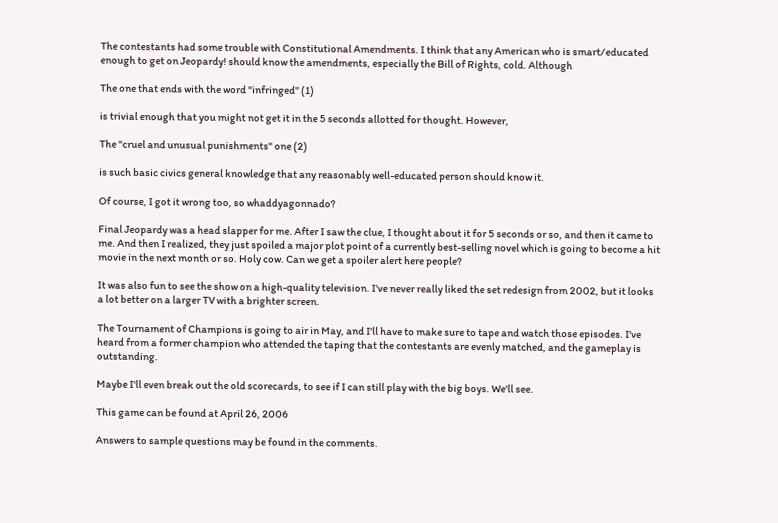The contestants had some trouble with Constitutional Amendments. I think that any American who is smart/educated enough to get on Jeopardy! should know the amendments, especially the Bill of Rights, cold. Although

The one that ends with the word "infringed" (1)

is trivial enough that you might not get it in the 5 seconds allotted for thought. However,

The "cruel and unusual punishments" one (2)

is such basic civics general knowledge that any reasonably well-educated person should know it.

Of course, I got it wrong too, so whaddyagonnado?

Final Jeopardy was a head slapper for me. After I saw the clue, I thought about it for 5 seconds or so, and then it came to me. And then I realized, they just spoiled a major plot point of a currently best-selling novel which is going to become a hit movie in the next month or so. Holy cow. Can we get a spoiler alert here people?

It was also fun to see the show on a high-quality television. I've never really liked the set redesign from 2002, but it looks a lot better on a larger TV with a brighter screen.

The Tournament of Champions is going to air in May, and I'll have to make sure to tape and watch those episodes. I've heard from a former champion who attended the taping that the contestants are evenly matched, and the gameplay is outstanding.

Maybe I'll even break out the old scorecards, to see if I can still play with the big boys. We'll see.

This game can be found at April 26, 2006

Answers to sample questions may be found in the comments.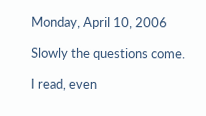Monday, April 10, 2006

Slowly the questions come.

I read, even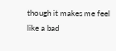though it makes me feel like a bad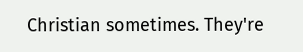Christian sometimes. They're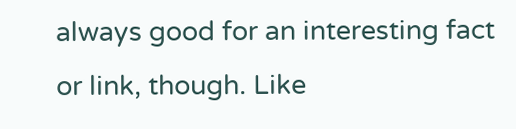always good for an interesting fact or link, though. Like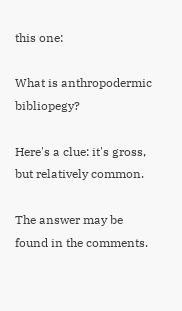this one:

What is anthropodermic bibliopegy?

Here's a clue: it's gross, but relatively common.

The answer may be found in the comments.